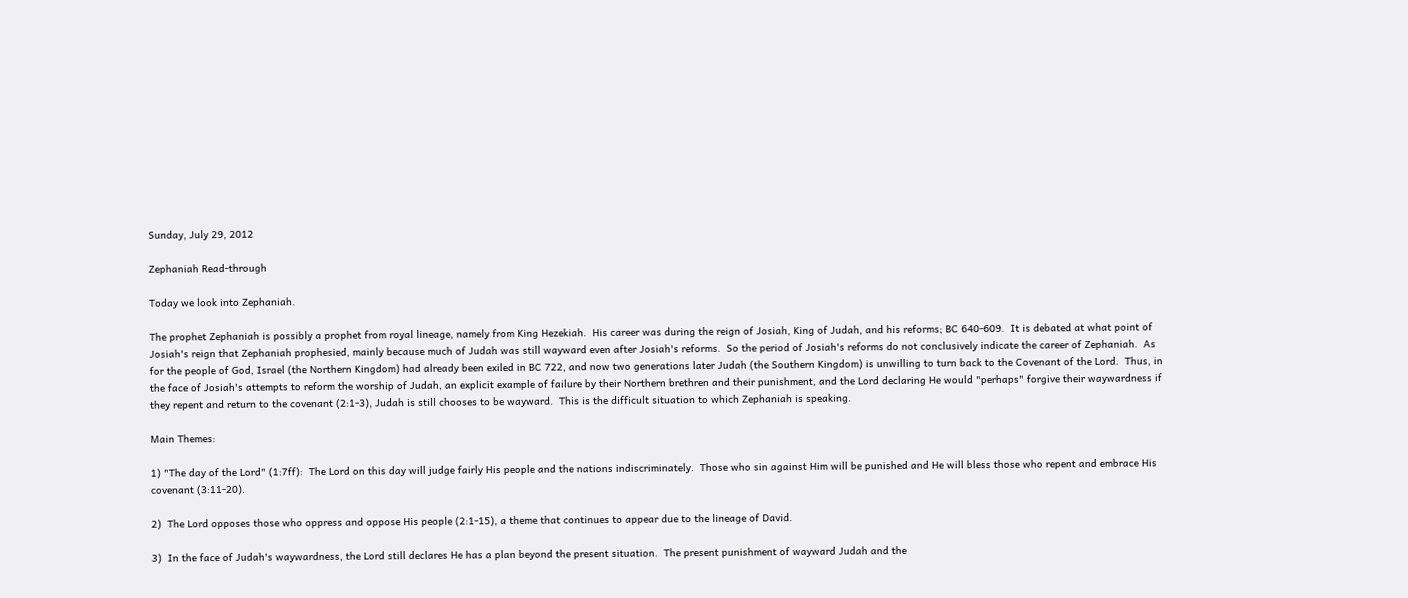Sunday, July 29, 2012

Zephaniah Read-through

Today we look into Zephaniah.

The prophet Zephaniah is possibly a prophet from royal lineage, namely from King Hezekiah.  His career was during the reign of Josiah, King of Judah, and his reforms; BC 640-609.  It is debated at what point of Josiah's reign that Zephaniah prophesied, mainly because much of Judah was still wayward even after Josiah's reforms.  So the period of Josiah's reforms do not conclusively indicate the career of Zephaniah.  As for the people of God, Israel (the Northern Kingdom) had already been exiled in BC 722, and now two generations later Judah (the Southern Kingdom) is unwilling to turn back to the Covenant of the Lord.  Thus, in the face of Josiah's attempts to reform the worship of Judah, an explicit example of failure by their Northern brethren and their punishment, and the Lord declaring He would "perhaps" forgive their waywardness if they repent and return to the covenant (2:1-3), Judah is still chooses to be wayward.  This is the difficult situation to which Zephaniah is speaking.

Main Themes:

1) "The day of the Lord" (1:7ff):  The Lord on this day will judge fairly His people and the nations indiscriminately.  Those who sin against Him will be punished and He will bless those who repent and embrace His covenant (3:11-20).

2)  The Lord opposes those who oppress and oppose His people (2:1-15), a theme that continues to appear due to the lineage of David.

3)  In the face of Judah's waywardness, the Lord still declares He has a plan beyond the present situation.  The present punishment of wayward Judah and the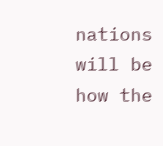nations will be how the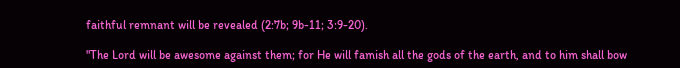faithful remnant will be revealed (2:7b; 9b-11; 3:9-20).

"The Lord will be awesome against them; for He will famish all the gods of the earth, and to him shall bow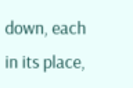down, each in its place,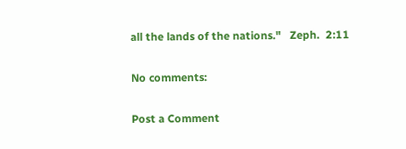all the lands of the nations."   Zeph.  2:11

No comments:

Post a Comment